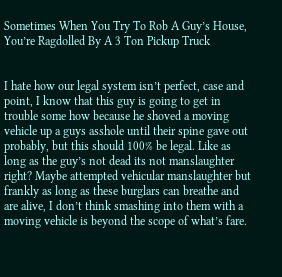Sometimes When You Try To Rob A Guy’s House, You’re Ragdolled By A 3 Ton Pickup Truck


I hate how our legal system isn’t perfect, case and point, I know that this guy is going to get in trouble some how because he shoved a moving vehicle up a guys asshole until their spine gave out probably, but this should 100% be legal. Like as long as the guy’s not dead its not manslaughter right? Maybe attempted vehicular manslaughter but frankly as long as these burglars can breathe and are alive, I don’t think smashing into them with a moving vehicle is beyond the scope of what’s fare.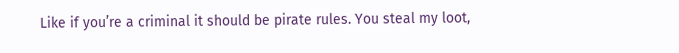Like if you’re a criminal it should be pirate rules. You steal my loot,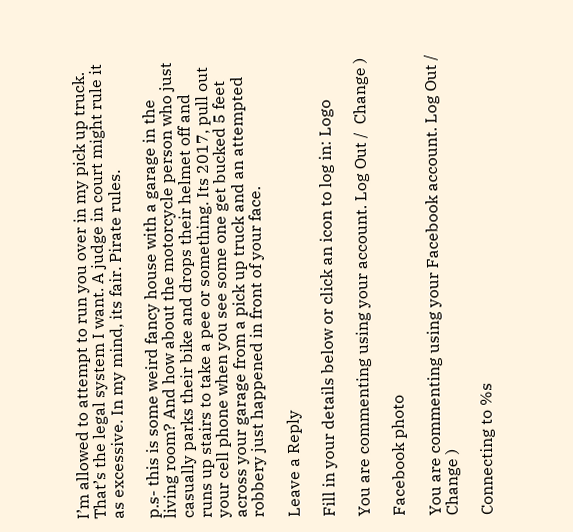I’m allowed to attempt to run you over in my pick up truck. That’s the legal system I want. A judge in court might rule it as excessive. In my mind, its fair. Pirate rules.

p.s- this is some weird fancy house with a garage in the living room? And how about the motorcycle person who just casually parks their bike and drops their helmet off and runs up stairs to take a pee or something. Its 2017, pull out your cell phone when you see some one get bucked 5 feet across your garage from a pick up truck and an attempted robbery just happened in front of your face.

Leave a Reply

Fill in your details below or click an icon to log in: Logo

You are commenting using your account. Log Out /  Change )

Facebook photo

You are commenting using your Facebook account. Log Out /  Change )

Connecting to %s